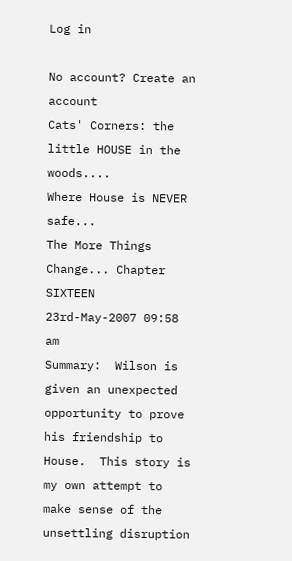Log in

No account? Create an account
Cats' Corners: the little HOUSE in the woods....
Where House is NEVER safe...
The More Things Change... Chapter SIXTEEN
23rd-May-2007 09:58 am
Summary:  Wilson is given an unexpected opportunity to prove his friendship to House.  This story is my own attempt to make sense of the unsettling disruption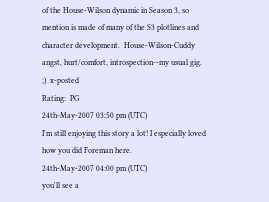of the House-Wilson dynamic in Season 3, so mention is made of many of the S3 plotlines and character development.  House-Wilson-Cuddy angst, hurt/comfort, introspection--my usual gig.  ;)  x-posted
Rating:  PG
24th-May-2007 03:50 pm (UTC)
I'm still enjoying this story a lot! I especially loved how you did Foreman here.
24th-May-2007 04:00 pm (UTC)
you'll see a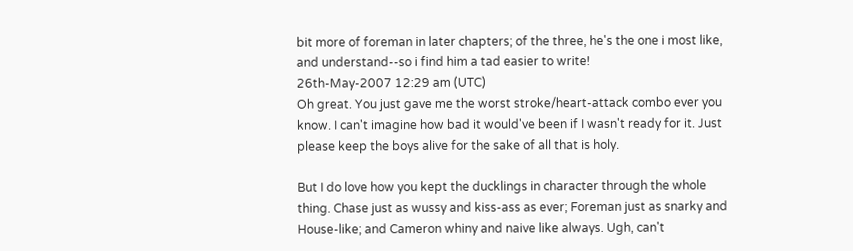bit more of foreman in later chapters; of the three, he's the one i most like, and understand--so i find him a tad easier to write!
26th-May-2007 12:29 am (UTC)
Oh great. You just gave me the worst stroke/heart-attack combo ever you know. I can't imagine how bad it would've been if I wasn't ready for it. Just please keep the boys alive for the sake of all that is holy.

But I do love how you kept the ducklings in character through the whole thing. Chase just as wussy and kiss-ass as ever; Foreman just as snarky and House-like; and Cameron whiny and naive like always. Ugh, can't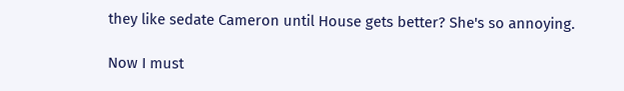they like sedate Cameron until House gets better? She's so annoying.

Now I must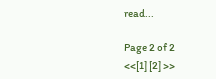read...

Page 2 of 2
<<[1] [2] >>